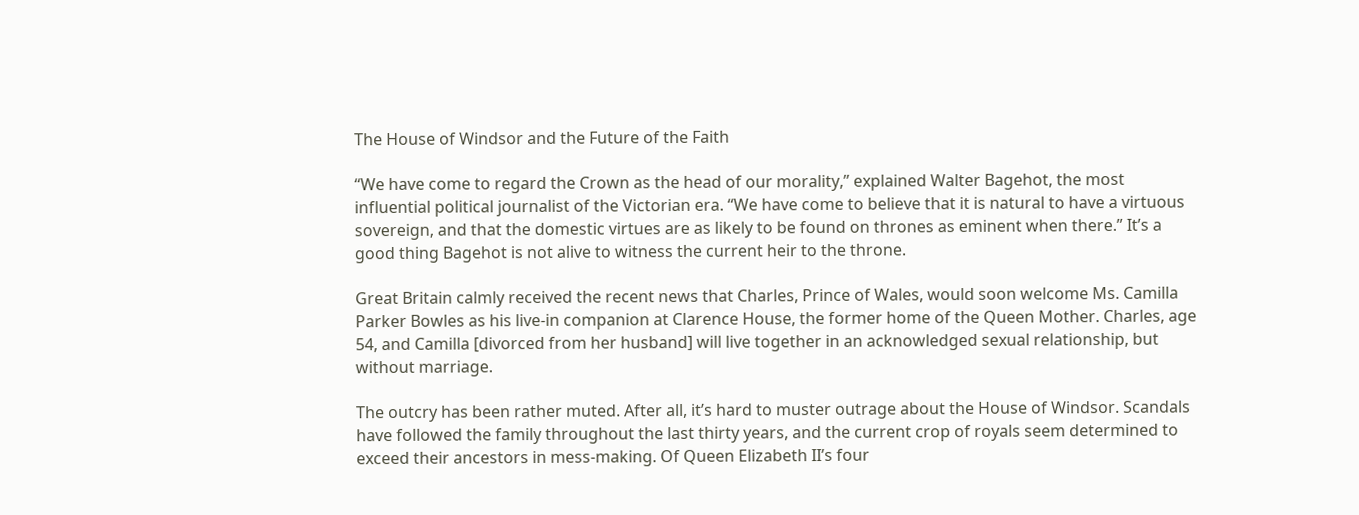The House of Windsor and the Future of the Faith

“We have come to regard the Crown as the head of our morality,” explained Walter Bagehot, the most influential political journalist of the Victorian era. “We have come to believe that it is natural to have a virtuous sovereign, and that the domestic virtues are as likely to be found on thrones as eminent when there.” It’s a good thing Bagehot is not alive to witness the current heir to the throne.

Great Britain calmly received the recent news that Charles, Prince of Wales, would soon welcome Ms. Camilla Parker Bowles as his live-in companion at Clarence House, the former home of the Queen Mother. Charles, age 54, and Camilla [divorced from her husband] will live together in an acknowledged sexual relationship, but without marriage.

The outcry has been rather muted. After all, it’s hard to muster outrage about the House of Windsor. Scandals have followed the family throughout the last thirty years, and the current crop of royals seem determined to exceed their ancestors in mess-making. Of Queen Elizabeth II’s four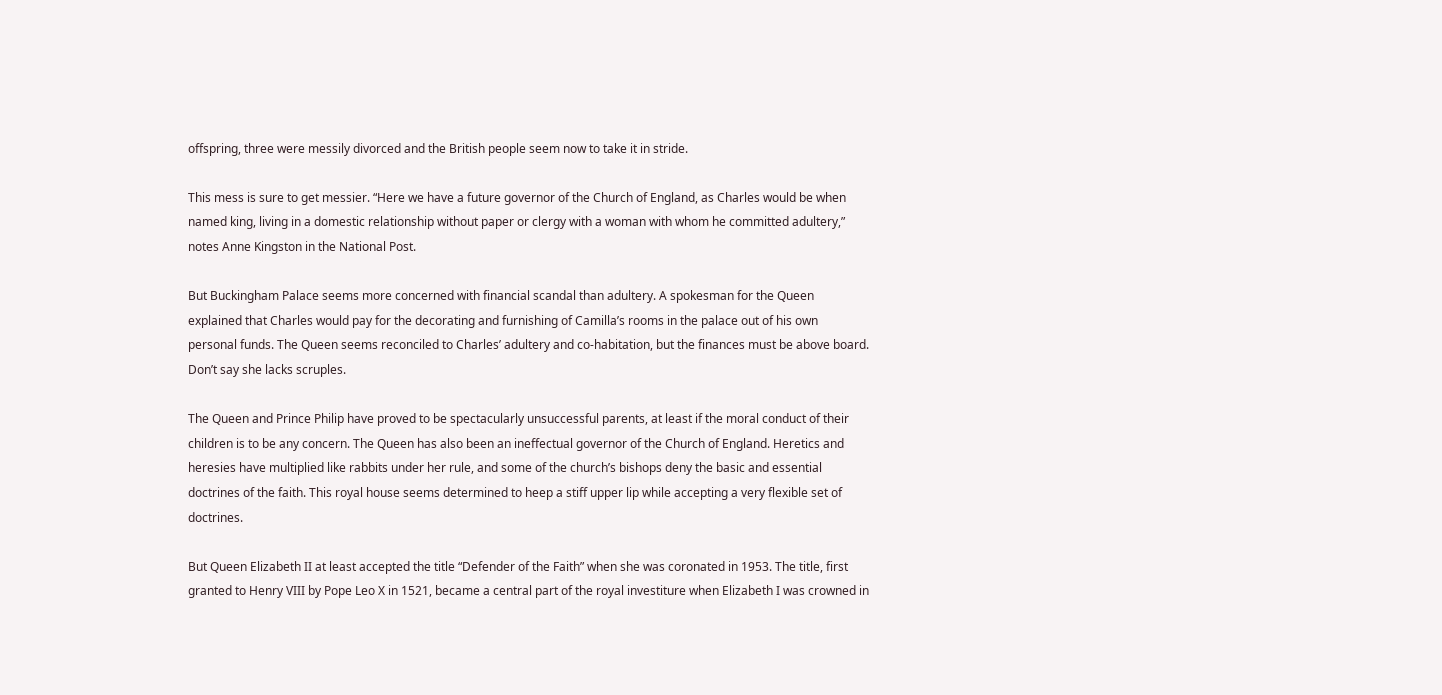offspring, three were messily divorced and the British people seem now to take it in stride.

This mess is sure to get messier. “Here we have a future governor of the Church of England, as Charles would be when named king, living in a domestic relationship without paper or clergy with a woman with whom he committed adultery,” notes Anne Kingston in the National Post.

But Buckingham Palace seems more concerned with financial scandal than adultery. A spokesman for the Queen explained that Charles would pay for the decorating and furnishing of Camilla’s rooms in the palace out of his own personal funds. The Queen seems reconciled to Charles’ adultery and co-habitation, but the finances must be above board. Don’t say she lacks scruples.

The Queen and Prince Philip have proved to be spectacularly unsuccessful parents, at least if the moral conduct of their children is to be any concern. The Queen has also been an ineffectual governor of the Church of England. Heretics and heresies have multiplied like rabbits under her rule, and some of the church’s bishops deny the basic and essential doctrines of the faith. This royal house seems determined to heep a stiff upper lip while accepting a very flexible set of doctrines.

But Queen Elizabeth II at least accepted the title “Defender of the Faith” when she was coronated in 1953. The title, first granted to Henry VIII by Pope Leo X in 1521, became a central part of the royal investiture when Elizabeth I was crowned in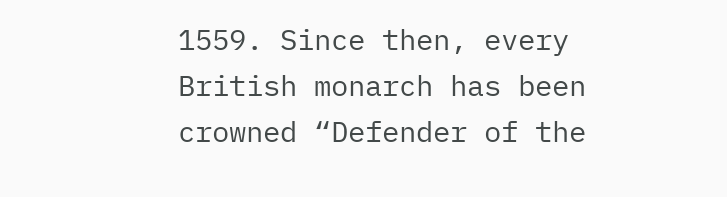1559. Since then, every British monarch has been crowned “Defender of the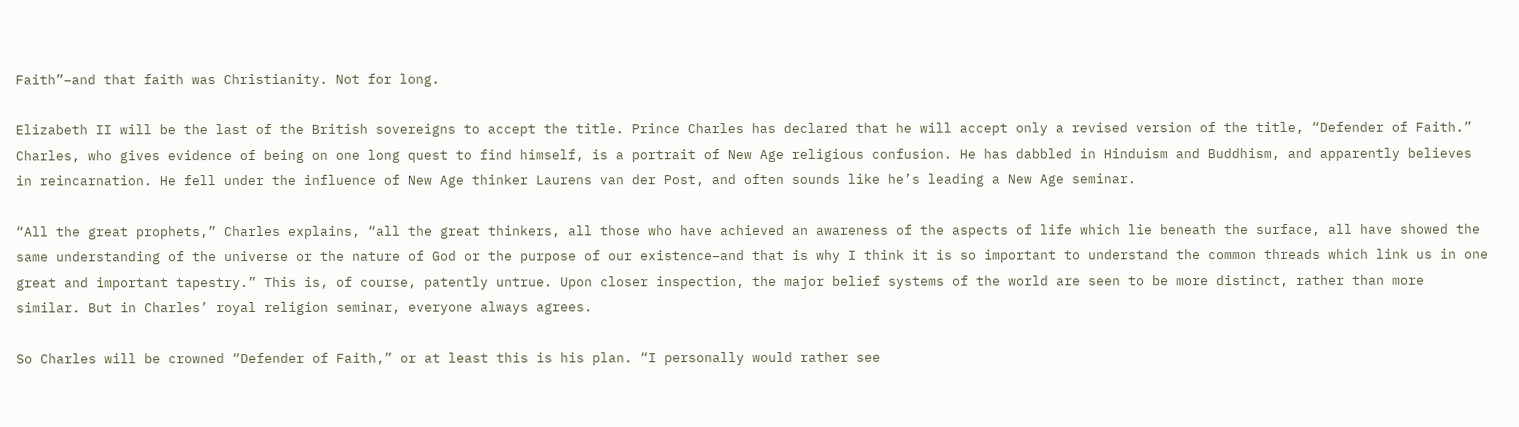Faith”–and that faith was Christianity. Not for long.

Elizabeth II will be the last of the British sovereigns to accept the title. Prince Charles has declared that he will accept only a revised version of the title, “Defender of Faith.” Charles, who gives evidence of being on one long quest to find himself, is a portrait of New Age religious confusion. He has dabbled in Hinduism and Buddhism, and apparently believes in reincarnation. He fell under the influence of New Age thinker Laurens van der Post, and often sounds like he’s leading a New Age seminar.

“All the great prophets,” Charles explains, “all the great thinkers, all those who have achieved an awareness of the aspects of life which lie beneath the surface, all have showed the same understanding of the universe or the nature of God or the purpose of our existence–and that is why I think it is so important to understand the common threads which link us in one great and important tapestry.” This is, of course, patently untrue. Upon closer inspection, the major belief systems of the world are seen to be more distinct, rather than more similar. But in Charles’ royal religion seminar, everyone always agrees.

So Charles will be crowned “Defender of Faith,” or at least this is his plan. “I personally would rather see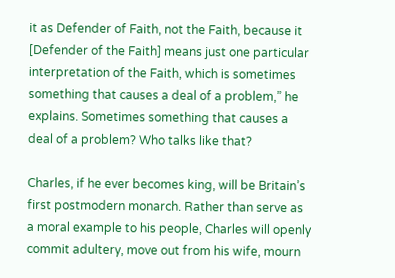it as Defender of Faith, not the Faith, because it [Defender of the Faith] means just one particular interpretation of the Faith, which is sometimes something that causes a deal of a problem,” he explains. Sometimes something that causes a deal of a problem? Who talks like that?

Charles, if he ever becomes king, will be Britain’s first postmodern monarch. Rather than serve as a moral example to his people, Charles will openly commit adultery, move out from his wife, mourn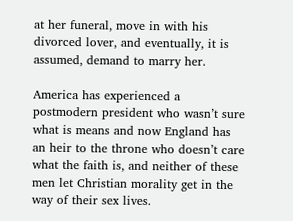at her funeral, move in with his divorced lover, and eventually, it is assumed, demand to marry her.

America has experienced a postmodern president who wasn’t sure what is means and now England has an heir to the throne who doesn’t care what the faith is, and neither of these men let Christian morality get in the way of their sex lives.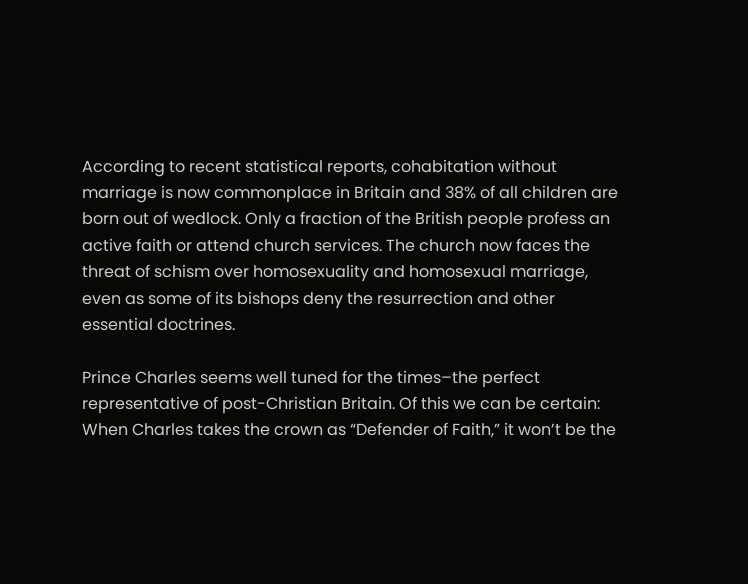According to recent statistical reports, cohabitation without marriage is now commonplace in Britain and 38% of all children are born out of wedlock. Only a fraction of the British people profess an active faith or attend church services. The church now faces the threat of schism over homosexuality and homosexual marriage, even as some of its bishops deny the resurrection and other essential doctrines.

Prince Charles seems well tuned for the times–the perfect representative of post-Christian Britain. Of this we can be certain: When Charles takes the crown as “Defender of Faith,” it won’t be the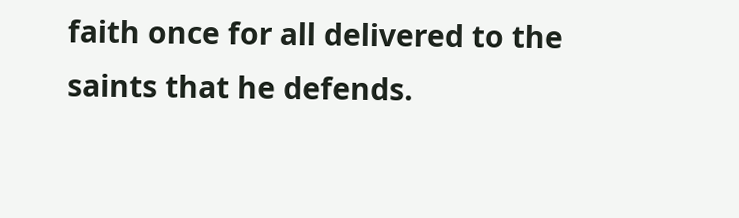faith once for all delivered to the saints that he defends.